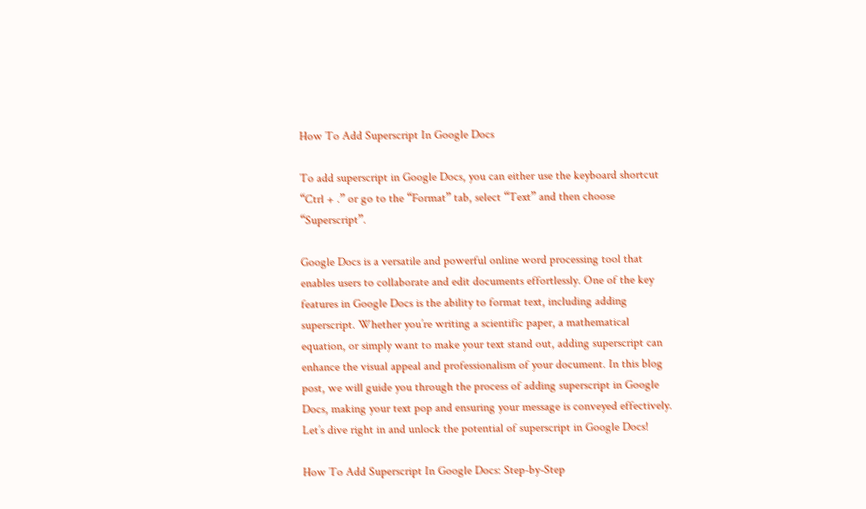How To Add Superscript In Google Docs

To add superscript in Google Docs, you can either use the keyboard shortcut “Ctrl + .” or go to the “Format” tab, select “Text” and then choose “Superscript”.

Google Docs is a versatile and powerful online word processing tool that enables users to collaborate and edit documents effortlessly. One of the key features in Google Docs is the ability to format text, including adding superscript. Whether you’re writing a scientific paper, a mathematical equation, or simply want to make your text stand out, adding superscript can enhance the visual appeal and professionalism of your document. In this blog post, we will guide you through the process of adding superscript in Google Docs, making your text pop and ensuring your message is conveyed effectively. Let’s dive right in and unlock the potential of superscript in Google Docs!

How To Add Superscript In Google Docs: Step-by-Step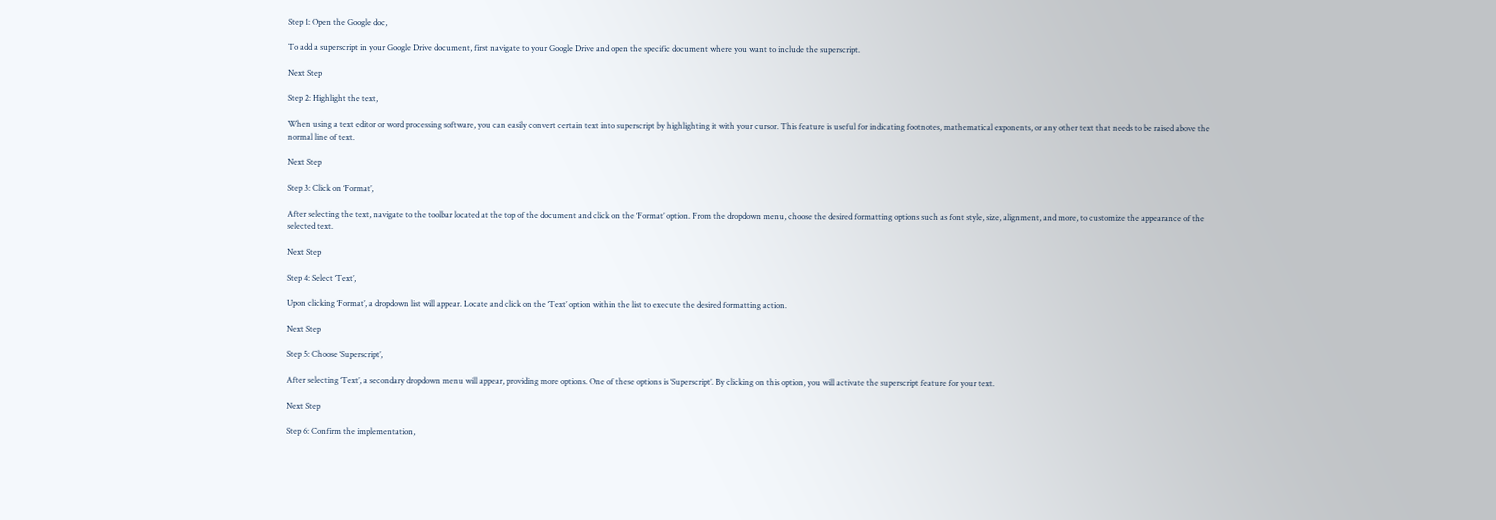Step 1: Open the Google doc,

To add a superscript in your Google Drive document, first navigate to your Google Drive and open the specific document where you want to include the superscript.

Next Step

Step 2: Highlight the text,

When using a text editor or word processing software, you can easily convert certain text into superscript by highlighting it with your cursor. This feature is useful for indicating footnotes, mathematical exponents, or any other text that needs to be raised above the normal line of text.

Next Step

Step 3: Click on ‘Format’,

After selecting the text, navigate to the toolbar located at the top of the document and click on the ‘Format’ option. From the dropdown menu, choose the desired formatting options such as font style, size, alignment, and more, to customize the appearance of the selected text.

Next Step

Step 4: Select ‘Text’,

Upon clicking ‘Format’, a dropdown list will appear. Locate and click on the ‘Text’ option within the list to execute the desired formatting action.

Next Step

Step 5: Choose ‘Superscript’,

After selecting ‘Text’, a secondary dropdown menu will appear, providing more options. One of these options is ‘Superscript’. By clicking on this option, you will activate the superscript feature for your text.

Next Step

Step 6: Confirm the implementation,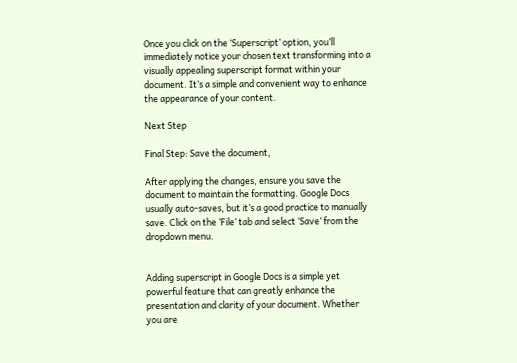Once you click on the ‘Superscript’ option, you’ll immediately notice your chosen text transforming into a visually appealing superscript format within your document. It’s a simple and convenient way to enhance the appearance of your content.

Next Step

Final Step: Save the document,

After applying the changes, ensure you save the document to maintain the formatting. Google Docs usually auto-saves, but it’s a good practice to manually save. Click on the ‘File’ tab and select ‘Save’ from the dropdown menu.


Adding superscript in Google Docs is a simple yet powerful feature that can greatly enhance the presentation and clarity of your document. Whether you are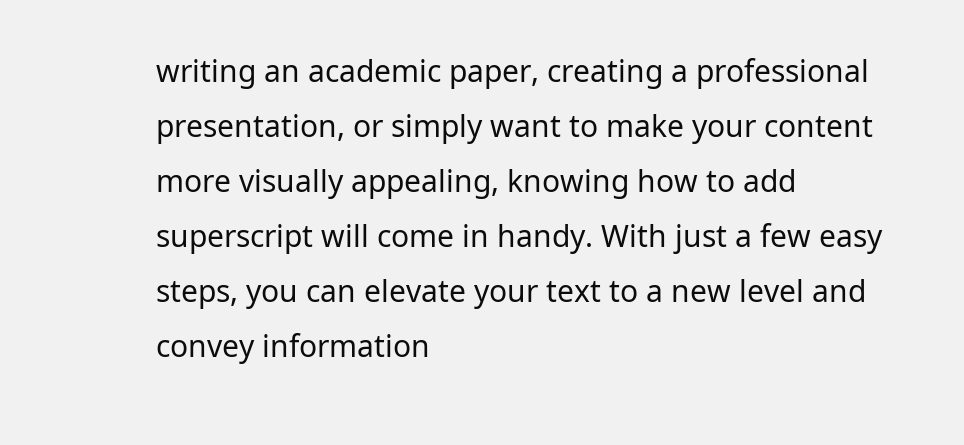writing an academic paper, creating a professional presentation, or simply want to make your content more visually appealing, knowing how to add superscript will come in handy. With just a few easy steps, you can elevate your text to a new level and convey information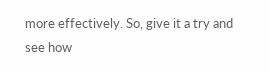more effectively. So, give it a try and see how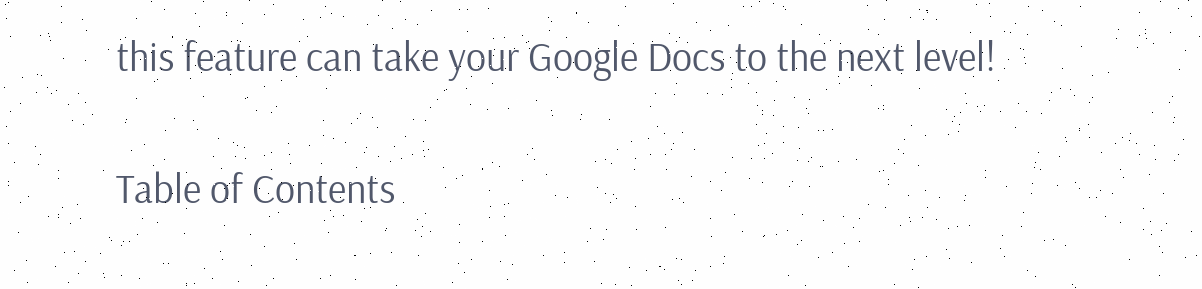this feature can take your Google Docs to the next level!

Table of Contents